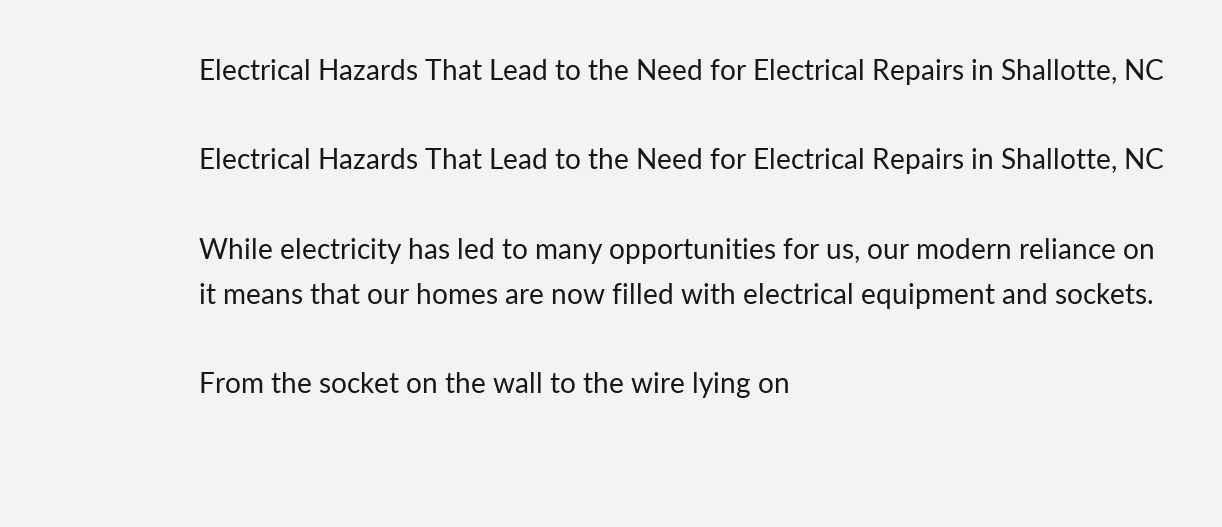Electrical Hazards That Lead to the Need for Electrical Repairs in Shallotte, NC

Electrical Hazards That Lead to the Need for Electrical Repairs in Shallotte, NC

While electricity has led to many opportunities for us, our modern reliance on it means that our homes are now filled with electrical equipment and sockets.

From the socket on the wall to the wire lying on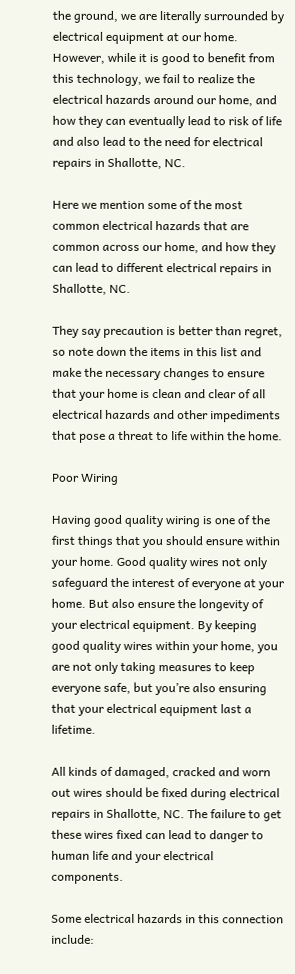the ground, we are literally surrounded by electrical equipment at our home. However, while it is good to benefit from this technology, we fail to realize the electrical hazards around our home, and how they can eventually lead to risk of life and also lead to the need for electrical repairs in Shallotte, NC.

Here we mention some of the most common electrical hazards that are common across our home, and how they can lead to different electrical repairs in Shallotte, NC.

They say precaution is better than regret, so note down the items in this list and make the necessary changes to ensure that your home is clean and clear of all electrical hazards and other impediments that pose a threat to life within the home.

Poor Wiring

Having good quality wiring is one of the first things that you should ensure within your home. Good quality wires not only safeguard the interest of everyone at your home. But also ensure the longevity of your electrical equipment. By keeping good quality wires within your home, you are not only taking measures to keep everyone safe, but you’re also ensuring that your electrical equipment last a lifetime.

All kinds of damaged, cracked and worn out wires should be fixed during electrical repairs in Shallotte, NC. The failure to get these wires fixed can lead to danger to human life and your electrical components.

Some electrical hazards in this connection include: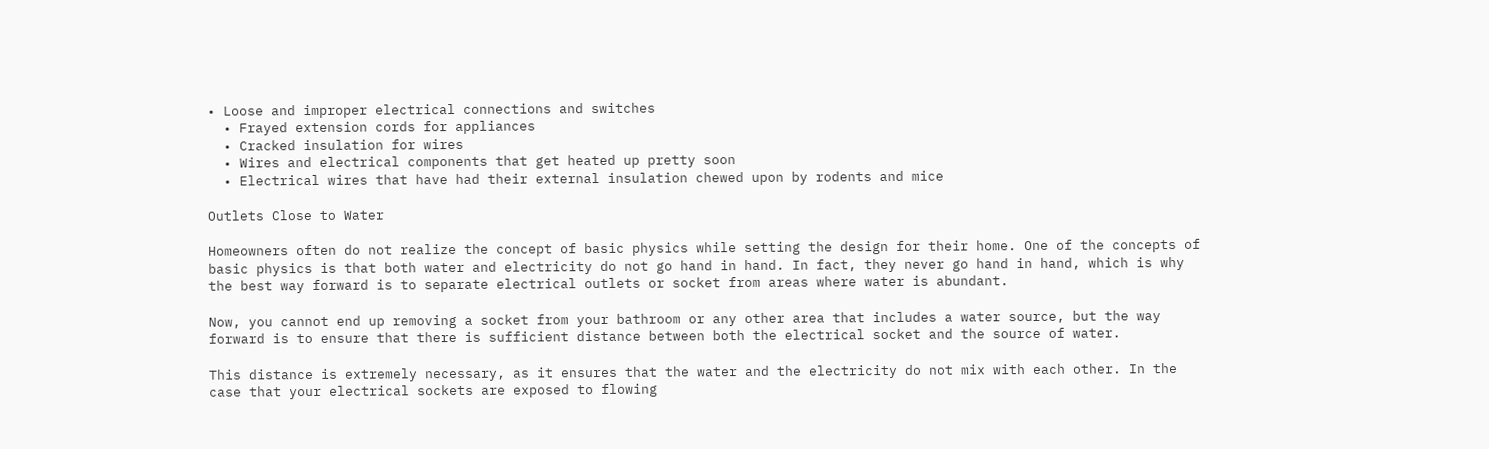• Loose and improper electrical connections and switches
  • Frayed extension cords for appliances
  • Cracked insulation for wires
  • Wires and electrical components that get heated up pretty soon
  • Electrical wires that have had their external insulation chewed upon by rodents and mice

Outlets Close to Water

Homeowners often do not realize the concept of basic physics while setting the design for their home. One of the concepts of basic physics is that both water and electricity do not go hand in hand. In fact, they never go hand in hand, which is why the best way forward is to separate electrical outlets or socket from areas where water is abundant.

Now, you cannot end up removing a socket from your bathroom or any other area that includes a water source, but the way forward is to ensure that there is sufficient distance between both the electrical socket and the source of water.

This distance is extremely necessary, as it ensures that the water and the electricity do not mix with each other. In the case that your electrical sockets are exposed to flowing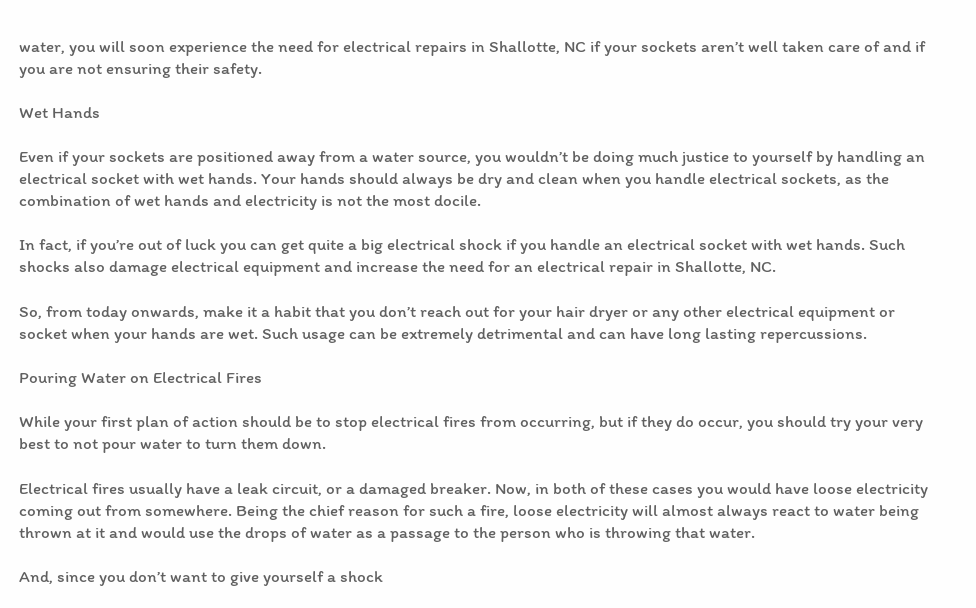water, you will soon experience the need for electrical repairs in Shallotte, NC if your sockets aren’t well taken care of and if you are not ensuring their safety.

Wet Hands

Even if your sockets are positioned away from a water source, you wouldn’t be doing much justice to yourself by handling an electrical socket with wet hands. Your hands should always be dry and clean when you handle electrical sockets, as the combination of wet hands and electricity is not the most docile.

In fact, if you’re out of luck you can get quite a big electrical shock if you handle an electrical socket with wet hands. Such shocks also damage electrical equipment and increase the need for an electrical repair in Shallotte, NC.

So, from today onwards, make it a habit that you don’t reach out for your hair dryer or any other electrical equipment or socket when your hands are wet. Such usage can be extremely detrimental and can have long lasting repercussions.

Pouring Water on Electrical Fires

While your first plan of action should be to stop electrical fires from occurring, but if they do occur, you should try your very best to not pour water to turn them down.

Electrical fires usually have a leak circuit, or a damaged breaker. Now, in both of these cases you would have loose electricity coming out from somewhere. Being the chief reason for such a fire, loose electricity will almost always react to water being thrown at it and would use the drops of water as a passage to the person who is throwing that water.

And, since you don’t want to give yourself a shock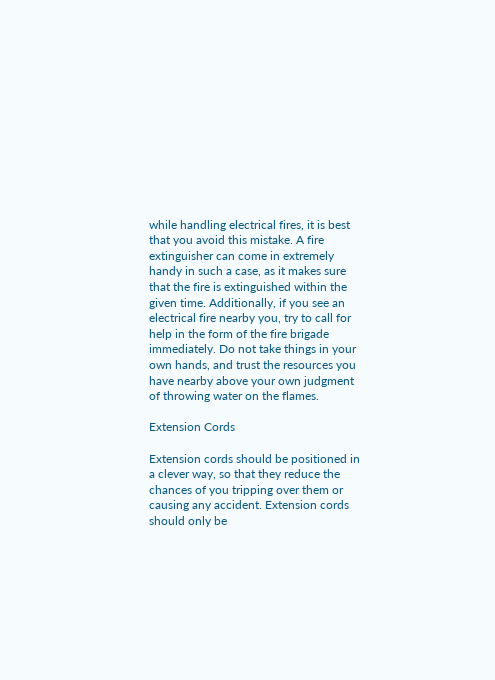while handling electrical fires, it is best that you avoid this mistake. A fire extinguisher can come in extremely handy in such a case, as it makes sure that the fire is extinguished within the given time. Additionally, if you see an electrical fire nearby you, try to call for help in the form of the fire brigade immediately. Do not take things in your own hands, and trust the resources you have nearby above your own judgment of throwing water on the flames.

Extension Cords

Extension cords should be positioned in a clever way, so that they reduce the chances of you tripping over them or causing any accident. Extension cords should only be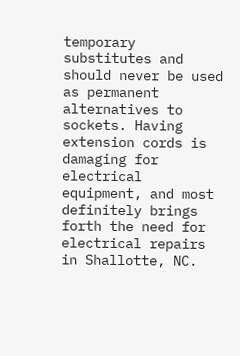temporary substitutes and should never be used as permanent alternatives to sockets. Having extension cords is damaging for electrical equipment, and most definitely brings forth the need for electrical repairs in Shallotte, NC.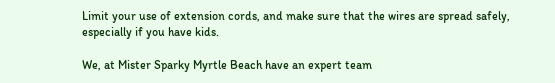Limit your use of extension cords, and make sure that the wires are spread safely, especially if you have kids.

We, at Mister Sparky Myrtle Beach have an expert team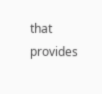that provides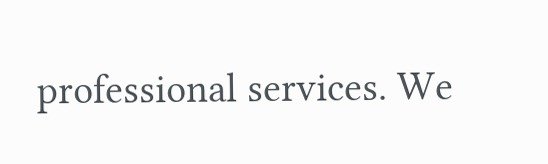professional services. We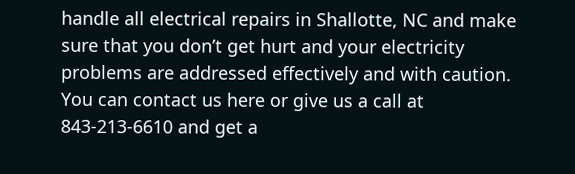handle all electrical repairs in Shallotte, NC and make sure that you don’t get hurt and your electricity problems are addressed effectively and with caution. You can contact us here or give us a call at 843-213-6610 and get a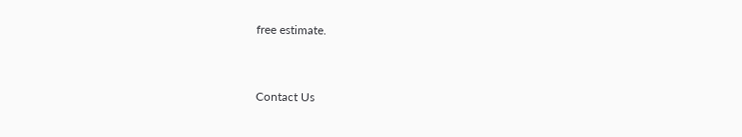free estimate.



Contact Us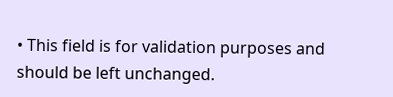• This field is for validation purposes and should be left unchanged.